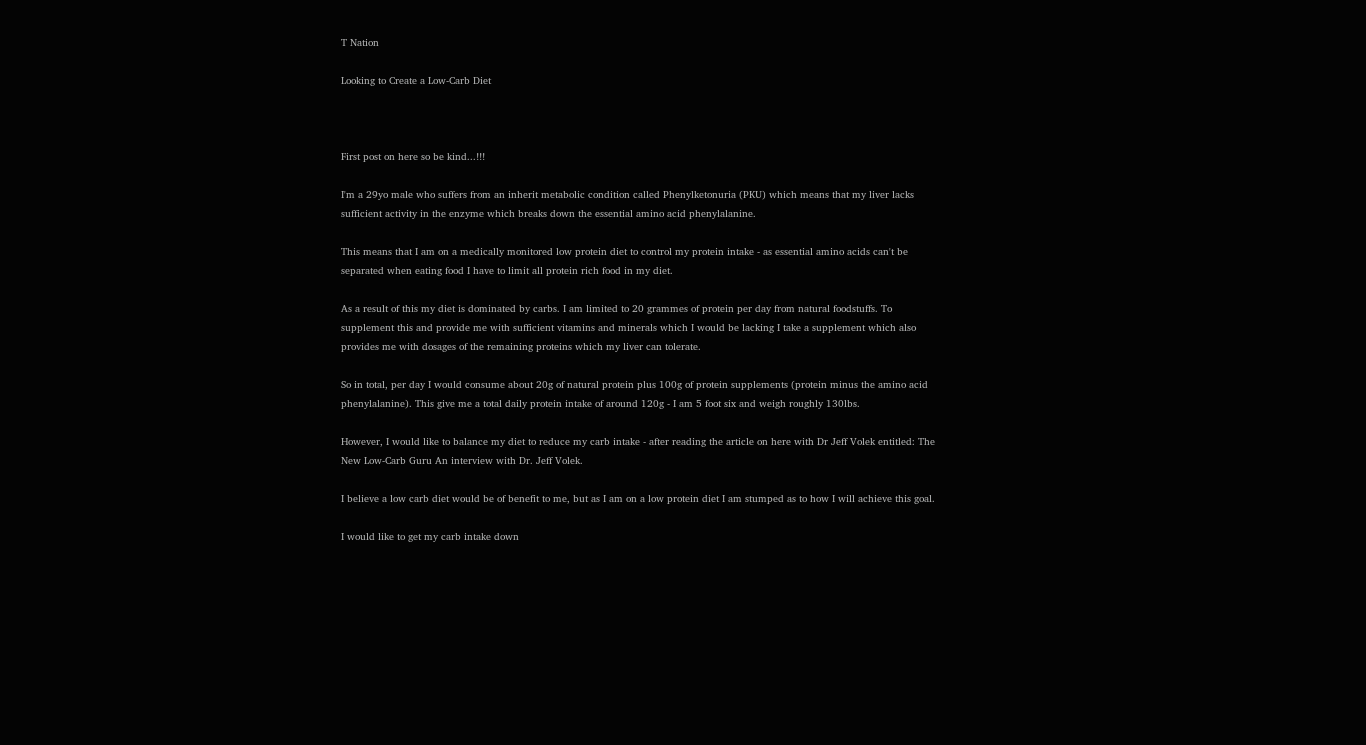T Nation

Looking to Create a Low-Carb Diet



First post on here so be kind...!!!

I'm a 29yo male who suffers from an inherit metabolic condition called Phenylketonuria (PKU) which means that my liver lacks sufficient activity in the enzyme which breaks down the essential amino acid phenylalanine.

This means that I am on a medically monitored low protein diet to control my protein intake - as essential amino acids can't be separated when eating food I have to limit all protein rich food in my diet.

As a result of this my diet is dominated by carbs. I am limited to 20 grammes of protein per day from natural foodstuffs. To supplement this and provide me with sufficient vitamins and minerals which I would be lacking I take a supplement which also provides me with dosages of the remaining proteins which my liver can tolerate.

So in total, per day I would consume about 20g of natural protein plus 100g of protein supplements (protein minus the amino acid phenylalanine). This give me a total daily protein intake of around 120g - I am 5 foot six and weigh roughly 130lbs.

However, I would like to balance my diet to reduce my carb intake - after reading the article on here with Dr Jeff Volek entitled: The New Low-Carb Guru An interview with Dr. Jeff Volek.

I believe a low carb diet would be of benefit to me, but as I am on a low protein diet I am stumped as to how I will achieve this goal.

I would like to get my carb intake down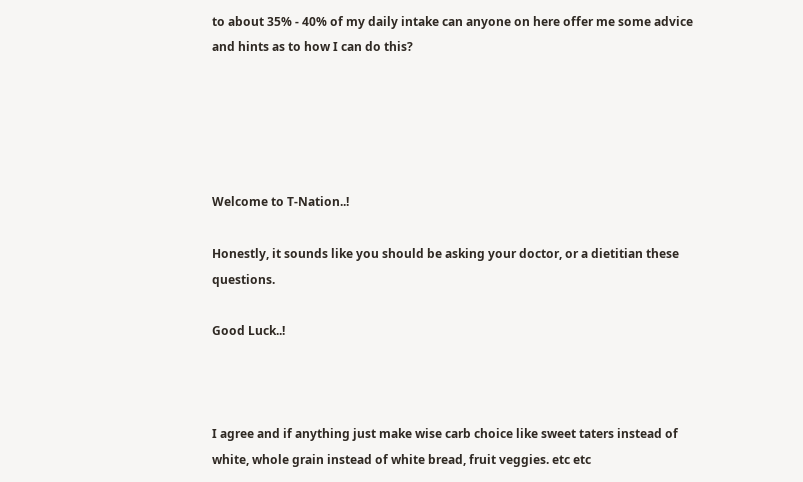to about 35% - 40% of my daily intake can anyone on here offer me some advice and hints as to how I can do this?





Welcome to T-Nation..!

Honestly, it sounds like you should be asking your doctor, or a dietitian these questions.

Good Luck..!



I agree and if anything just make wise carb choice like sweet taters instead of white, whole grain instead of white bread, fruit veggies. etc etc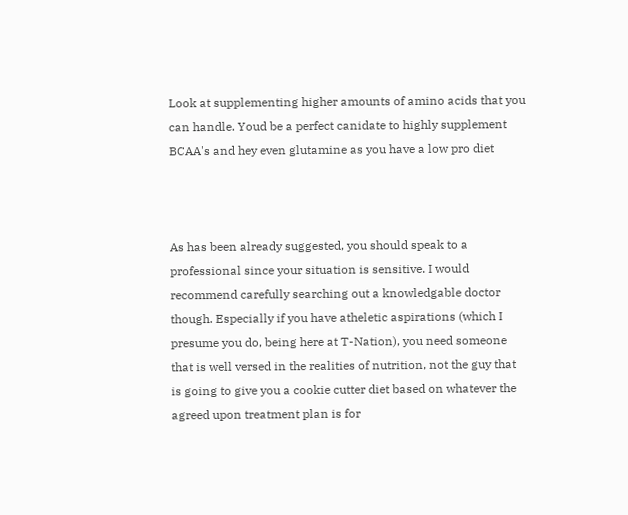Look at supplementing higher amounts of amino acids that you can handle. Youd be a perfect canidate to highly supplement BCAA's and hey even glutamine as you have a low pro diet



As has been already suggested, you should speak to a professional since your situation is sensitive. I would recommend carefully searching out a knowledgable doctor though. Especially if you have atheletic aspirations (which I presume you do, being here at T-Nation), you need someone that is well versed in the realities of nutrition, not the guy that is going to give you a cookie cutter diet based on whatever the agreed upon treatment plan is for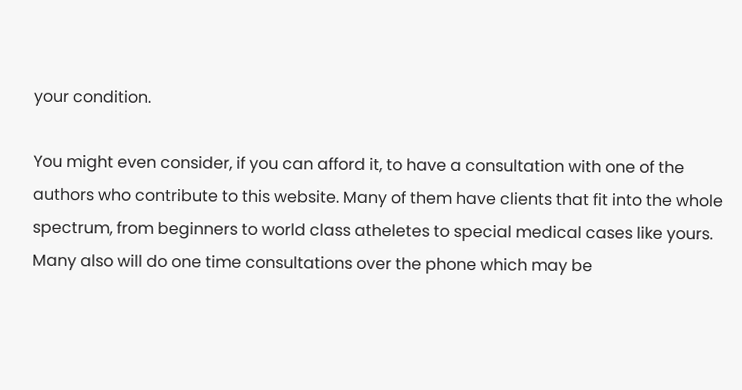your condition.

You might even consider, if you can afford it, to have a consultation with one of the authors who contribute to this website. Many of them have clients that fit into the whole spectrum, from beginners to world class atheletes to special medical cases like yours. Many also will do one time consultations over the phone which may be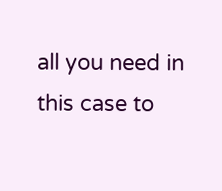all you need in this case to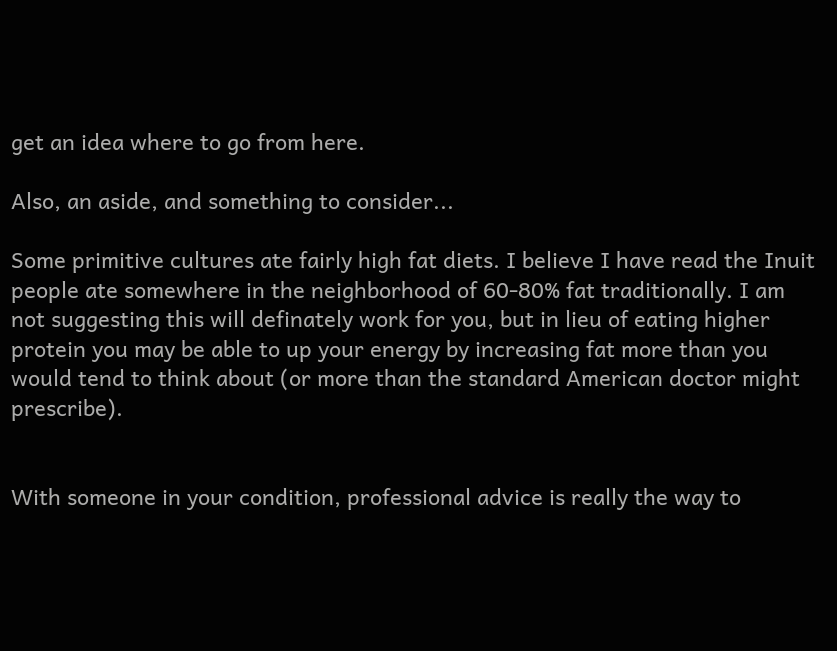get an idea where to go from here.

Also, an aside, and something to consider...

Some primitive cultures ate fairly high fat diets. I believe I have read the Inuit people ate somewhere in the neighborhood of 60-80% fat traditionally. I am not suggesting this will definately work for you, but in lieu of eating higher protein you may be able to up your energy by increasing fat more than you would tend to think about (or more than the standard American doctor might prescribe).


With someone in your condition, professional advice is really the way to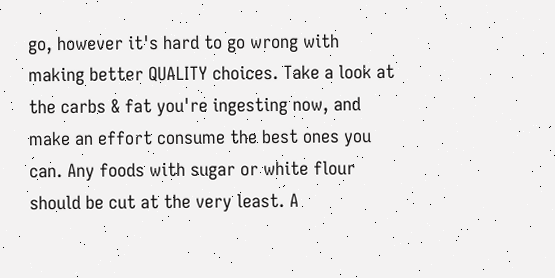go, however it's hard to go wrong with making better QUALITY choices. Take a look at the carbs & fat you're ingesting now, and make an effort consume the best ones you can. Any foods with sugar or white flour should be cut at the very least. A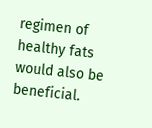regimen of healthy fats would also be beneficial.